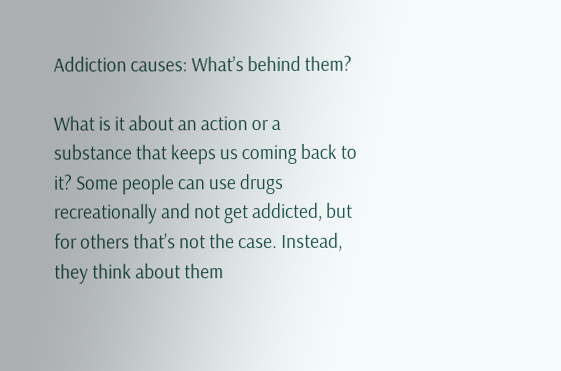Addiction causes: What’s behind them?

What is it about an action or a substance that keeps us coming back to it? Some people can use drugs recreationally and not get addicted, but for others that’s not the case. Instead, they think about them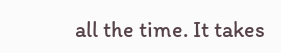all the time. It takes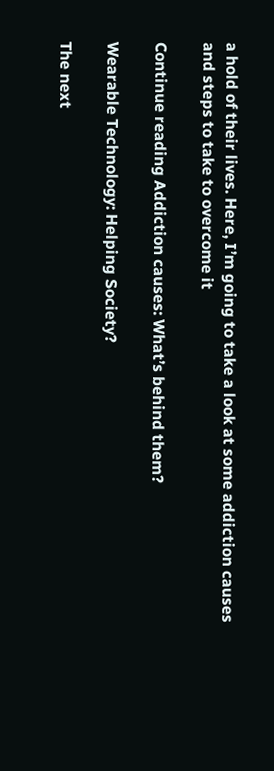a hold of their lives. Here, I’m going to take a look at some addiction causes and steps to take to overcome it

Continue reading Addiction causes: What’s behind them?

Wearable Technology: Helping Society?

The next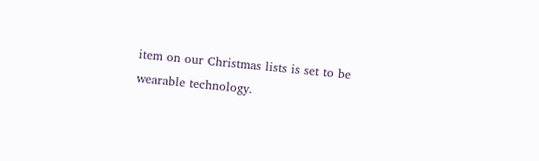item on our Christmas lists is set to be wearable technology.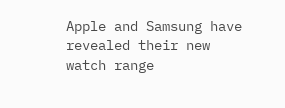Apple and Samsung have revealed their new watch range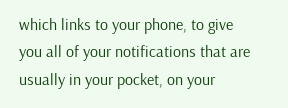which links to your phone, to give you all of your notifications that are usually in your pocket, on your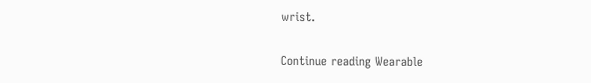wrist.

Continue reading Wearable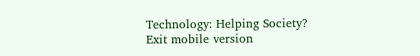Technology: Helping Society?
Exit mobile version